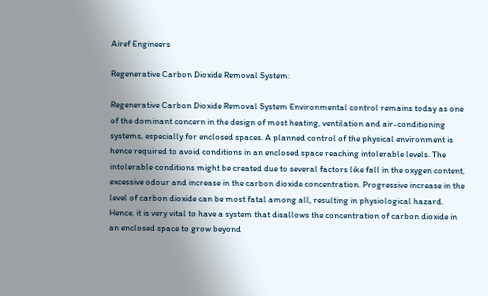Airef Engineers

Regenerative Carbon Dioxide Removal System:

Regenerative Carbon Dioxide Removal System Environmental control remains today as one of the dominant concern in the design of most heating, ventilation and air-conditioning systems, especially for enclosed spaces. A planned control of the physical environment is hence required to avoid conditions in an enclosed space reaching intolerable levels. The intolerable conditions might be created due to several factors like fall in the oxygen content, excessive odour and increase in the carbon dioxide concentration. Progressive increase in the level of carbon dioxide can be most fatal among all, resulting in physiological hazard. Hence, it is very vital to have a system that disallows the concentration of carbon dioxide in an enclosed space to grow beyond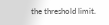the threshold limit.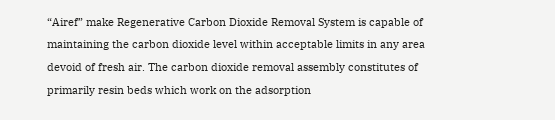“Airef” make Regenerative Carbon Dioxide Removal System is capable of maintaining the carbon dioxide level within acceptable limits in any area devoid of fresh air. The carbon dioxide removal assembly constitutes of primarily resin beds which work on the adsorption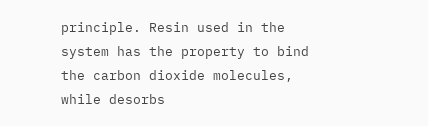principle. Resin used in the system has the property to bind the carbon dioxide molecules, while desorbs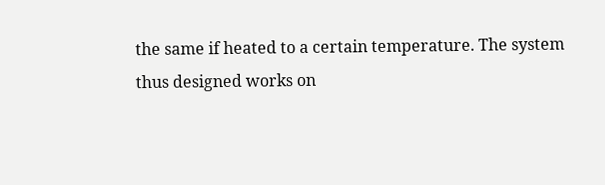the same if heated to a certain temperature. The system thus designed works on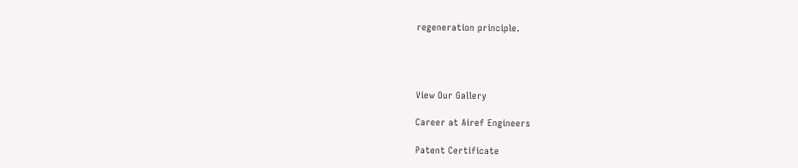regeneration principle.




View Our Gallery

Career at Airef Engineers

Patent Certificate